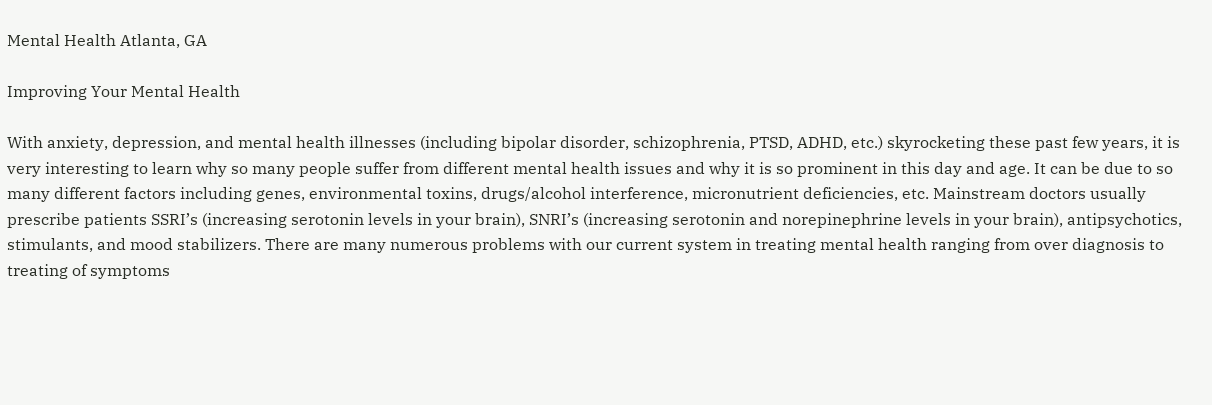Mental Health Atlanta, GA

Improving Your Mental Health

With anxiety, depression, and mental health illnesses (including bipolar disorder, schizophrenia, PTSD, ADHD, etc.) skyrocketing these past few years, it is very interesting to learn why so many people suffer from different mental health issues and why it is so prominent in this day and age. It can be due to so many different factors including genes, environmental toxins, drugs/alcohol interference, micronutrient deficiencies, etc. Mainstream doctors usually prescribe patients SSRI’s (increasing serotonin levels in your brain), SNRI’s (increasing serotonin and norepinephrine levels in your brain), antipsychotics, stimulants, and mood stabilizers. There are many numerous problems with our current system in treating mental health ranging from over diagnosis to treating of symptoms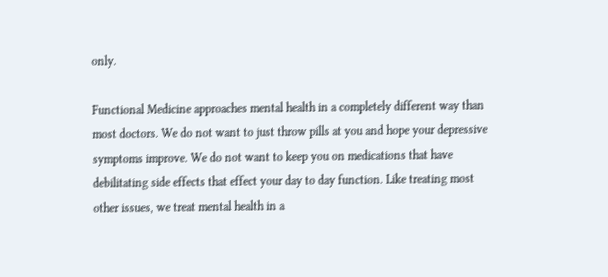only.

Functional Medicine approaches mental health in a completely different way than most doctors. We do not want to just throw pills at you and hope your depressive symptoms improve. We do not want to keep you on medications that have debilitating side effects that effect your day to day function. Like treating most other issues, we treat mental health in a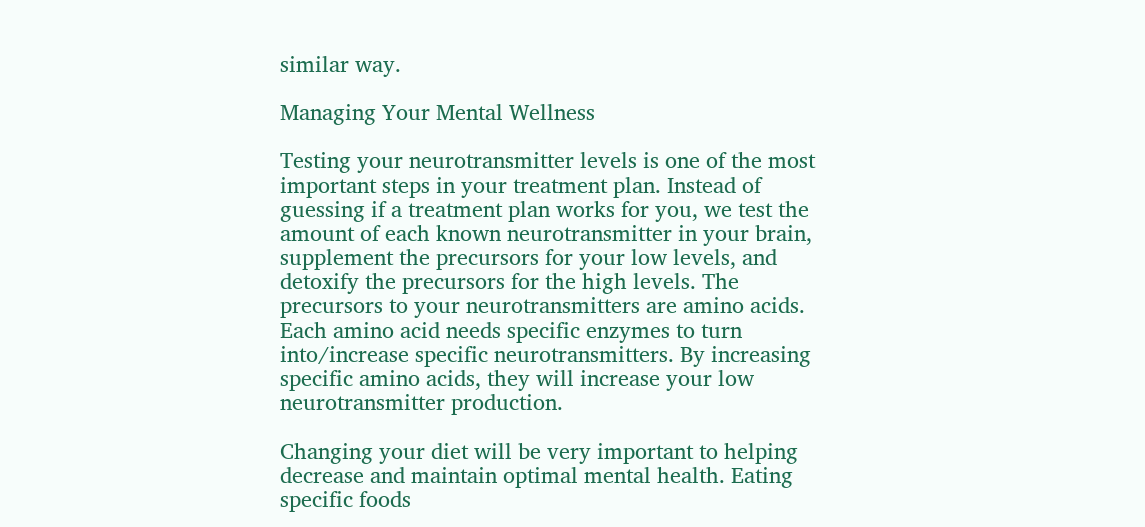similar way.

Managing Your Mental Wellness

Testing your neurotransmitter levels is one of the most important steps in your treatment plan. Instead of guessing if a treatment plan works for you, we test the amount of each known neurotransmitter in your brain, supplement the precursors for your low levels, and detoxify the precursors for the high levels. The precursors to your neurotransmitters are amino acids. Each amino acid needs specific enzymes to turn into/increase specific neurotransmitters. By increasing specific amino acids, they will increase your low neurotransmitter production.

Changing your diet will be very important to helping decrease and maintain optimal mental health. Eating specific foods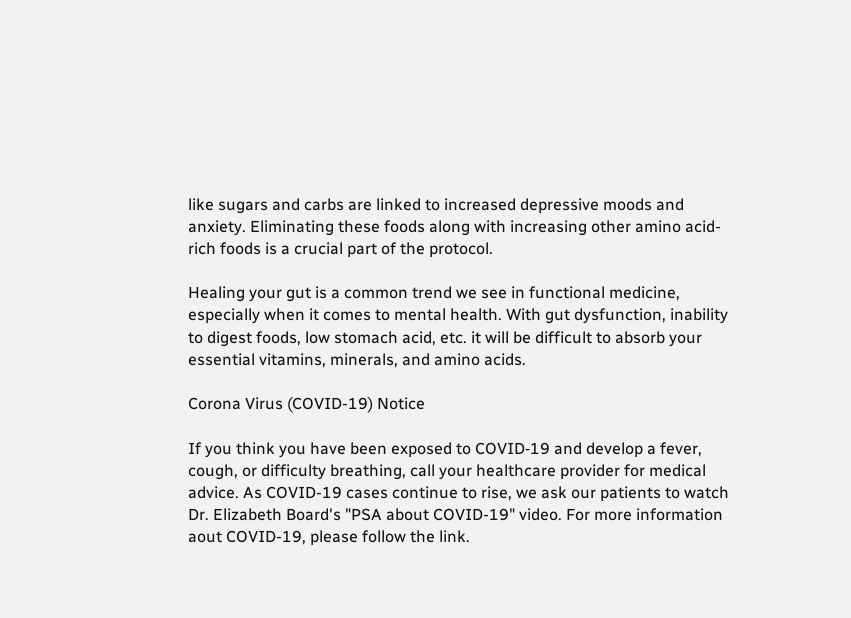like sugars and carbs are linked to increased depressive moods and anxiety. Eliminating these foods along with increasing other amino acid-rich foods is a crucial part of the protocol.

Healing your gut is a common trend we see in functional medicine, especially when it comes to mental health. With gut dysfunction, inability to digest foods, low stomach acid, etc. it will be difficult to absorb your essential vitamins, minerals, and amino acids.

Corona Virus (COVID-19) Notice

If you think you have been exposed to COVID‑19 and develop a fever, cough, or difficulty breathing, call your healthcare provider for medical advice. As COVID-19 cases continue to rise, we ask our patients to watch Dr. Elizabeth Board's "PSA about COVID-19" video. For more information aout COVID-19, please follow the link.